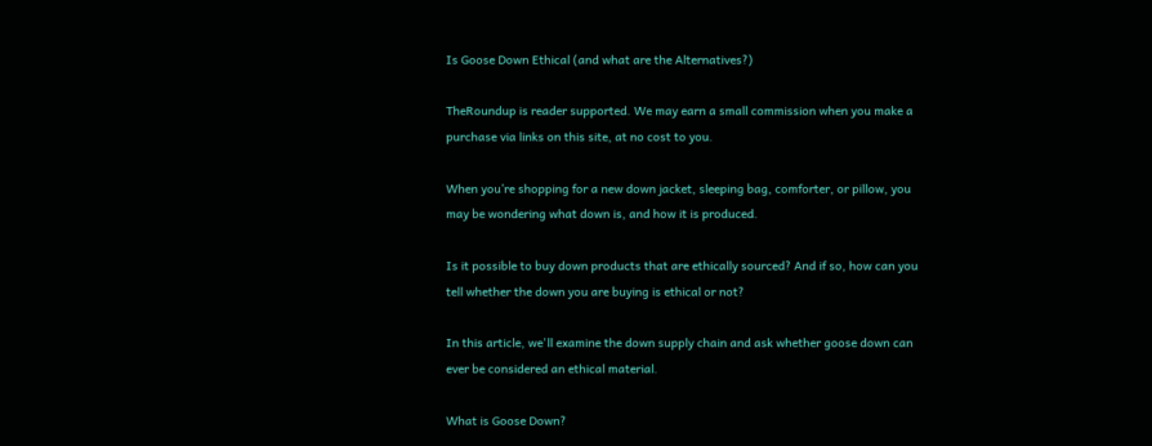Is Goose Down Ethical (and what are the Alternatives?)

TheRoundup is reader supported. We may earn a small commission when you make a purchase via links on this site, at no cost to you.

When you’re shopping for a new down jacket, sleeping bag, comforter, or pillow, you may be wondering what down is, and how it is produced.

Is it possible to buy down products that are ethically sourced? And if so, how can you tell whether the down you are buying is ethical or not?

In this article, we'll examine the down supply chain and ask whether goose down can ever be considered an ethical material.

What is Goose Down?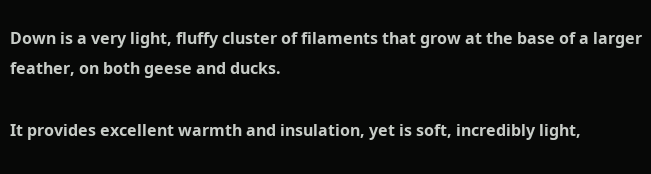Down is a very light, fluffy cluster of filaments that grow at the base of a larger feather, on both geese and ducks.

It provides excellent warmth and insulation, yet is soft, incredibly light,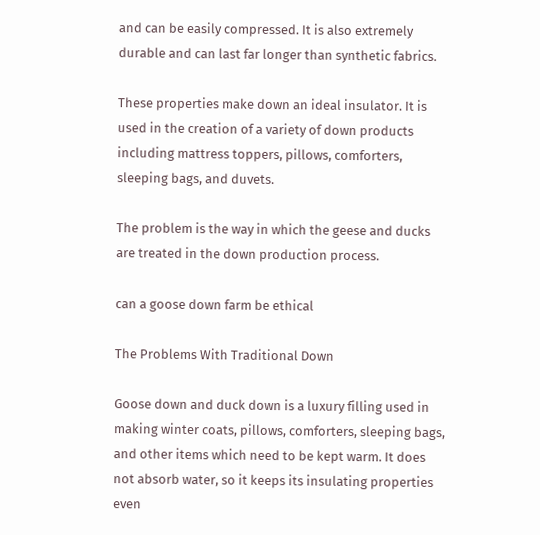and can be easily compressed. It is also extremely durable and can last far longer than synthetic fabrics.

These properties make down an ideal insulator. It is used in the creation of a variety of down products including mattress toppers, pillows, comforters, sleeping bags, and duvets.

The problem is the way in which the geese and ducks are treated in the down production process.

can a goose down farm be ethical

The Problems With Traditional Down

Goose down and duck down is a luxury filling used in making winter coats, pillows, comforters, sleeping bags, and other items which need to be kept warm. It does not absorb water, so it keeps its insulating properties even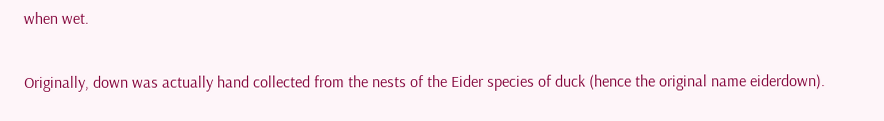when wet.

Originally, down was actually hand collected from the nests of the Eider species of duck (hence the original name eiderdown).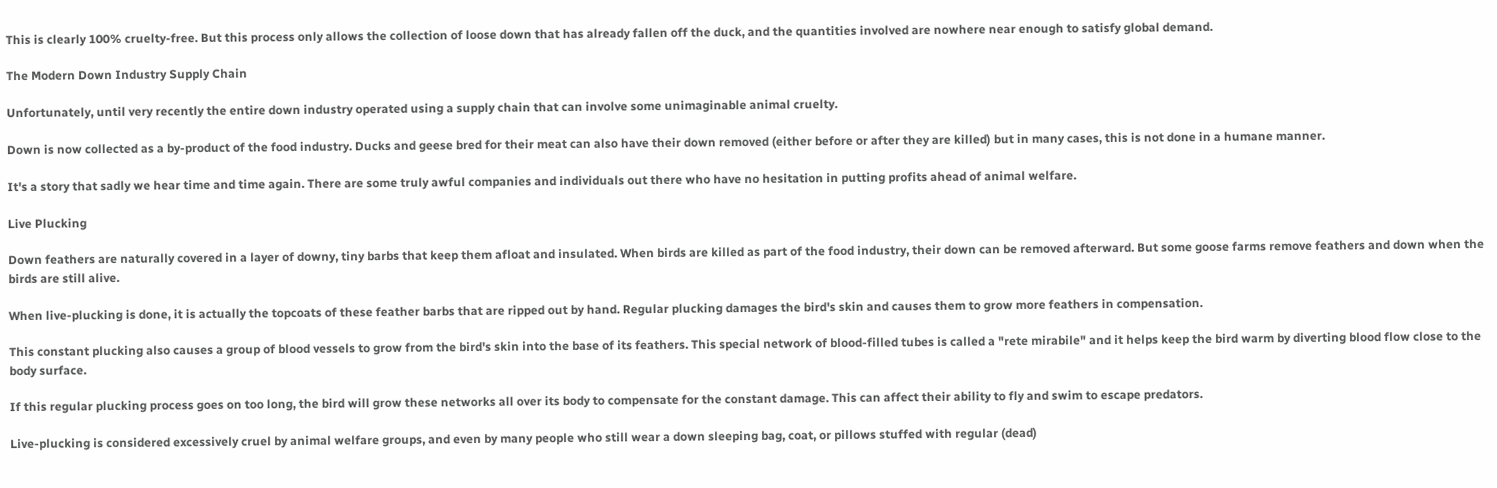This is clearly 100% cruelty-free. But this process only allows the collection of loose down that has already fallen off the duck, and the quantities involved are nowhere near enough to satisfy global demand.

The Modern Down Industry Supply Chain

Unfortunately, until very recently the entire down industry operated using a supply chain that can involve some unimaginable animal cruelty.

Down is now collected as a by-product of the food industry. Ducks and geese bred for their meat can also have their down removed (either before or after they are killed) but in many cases, this is not done in a humane manner.

It's a story that sadly we hear time and time again. There are some truly awful companies and individuals out there who have no hesitation in putting profits ahead of animal welfare.

Live Plucking

Down feathers are naturally covered in a layer of downy, tiny barbs that keep them afloat and insulated. When birds are killed as part of the food industry, their down can be removed afterward. But some goose farms remove feathers and down when the birds are still alive.

When live-plucking is done, it is actually the topcoats of these feather barbs that are ripped out by hand. Regular plucking damages the bird's skin and causes them to grow more feathers in compensation.

This constant plucking also causes a group of blood vessels to grow from the bird's skin into the base of its feathers. This special network of blood-filled tubes is called a "rete mirabile" and it helps keep the bird warm by diverting blood flow close to the body surface.

If this regular plucking process goes on too long, the bird will grow these networks all over its body to compensate for the constant damage. This can affect their ability to fly and swim to escape predators.

Live-plucking is considered excessively cruel by animal welfare groups, and even by many people who still wear a down sleeping bag, coat, or pillows stuffed with regular (dead)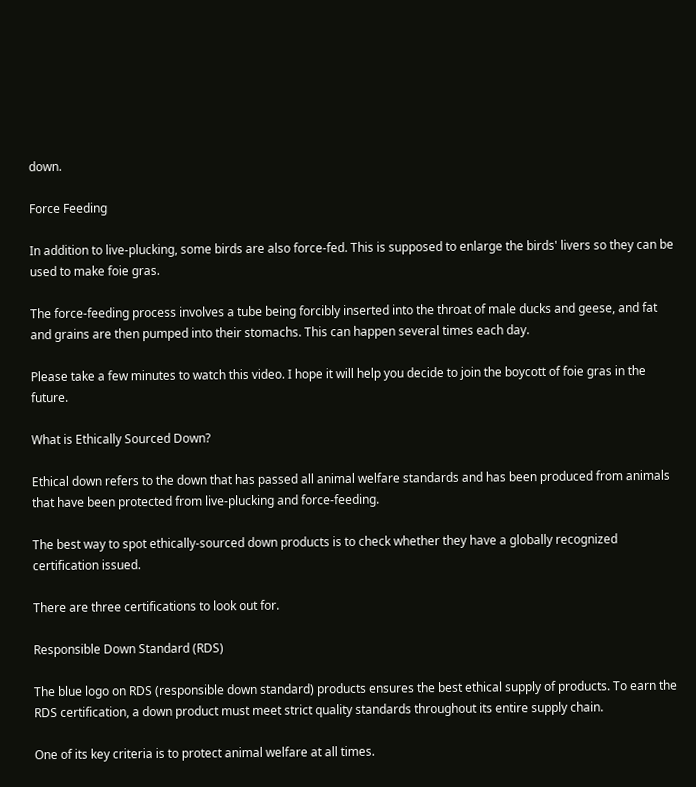down.

Force Feeding

In addition to live-plucking, some birds are also force-fed. This is supposed to enlarge the birds' livers so they can be used to make foie gras.

The force-feeding process involves a tube being forcibly inserted into the throat of male ducks and geese, and fat and grains are then pumped into their stomachs. This can happen several times each day.

Please take a few minutes to watch this video. I hope it will help you decide to join the boycott of foie gras in the future.

What is Ethically Sourced Down?

Ethical down refers to the down that has passed all animal welfare standards and has been produced from animals that have been protected from live-plucking and force-feeding.

The best way to spot ethically-sourced down products is to check whether they have a globally recognized certification issued.

There are three certifications to look out for.

Responsible Down Standard (RDS)

The blue logo on RDS (responsible down standard) products ensures the best ethical supply of products. To earn the RDS certification, a down product must meet strict quality standards throughout its entire supply chain.

One of its key criteria is to protect animal welfare at all times.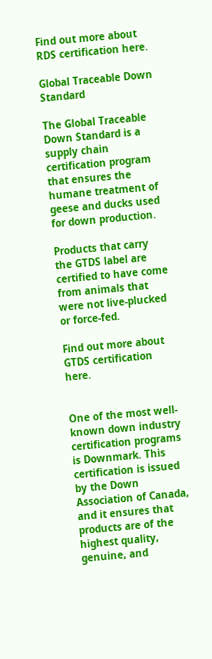Find out more about RDS certification here.

Global Traceable Down Standard

The Global Traceable Down Standard is a supply chain certification program that ensures the humane treatment of geese and ducks used for down production.

Products that carry the GTDS label are certified to have come from animals that were not live-plucked or force-fed.

Find out more about GTDS certification here.


One of the most well-known down industry certification programs is Downmark. This certification is issued by the Down Association of Canada, and it ensures that products are of the highest quality, genuine, and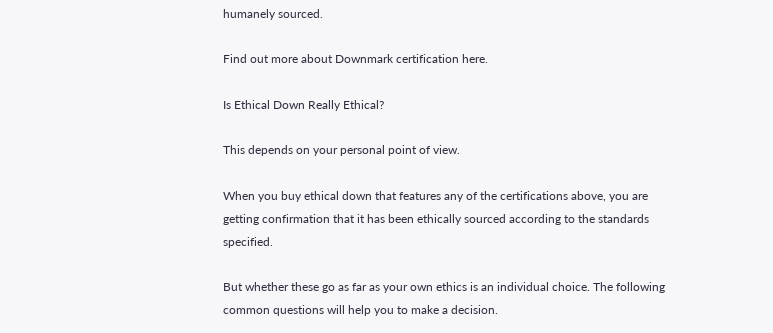humanely sourced.

Find out more about Downmark certification here.

Is Ethical Down Really Ethical?

This depends on your personal point of view.

When you buy ethical down that features any of the certifications above, you are getting confirmation that it has been ethically sourced according to the standards specified.

But whether these go as far as your own ethics is an individual choice. The following common questions will help you to make a decision.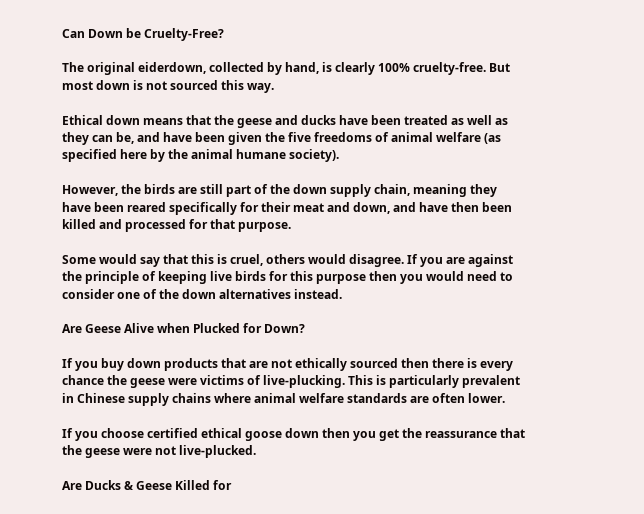Can Down be Cruelty-Free?

The original eiderdown, collected by hand, is clearly 100% cruelty-free. But most down is not sourced this way.

Ethical down means that the geese and ducks have been treated as well as they can be, and have been given the five freedoms of animal welfare (as specified here by the animal humane society).

However, the birds are still part of the down supply chain, meaning they have been reared specifically for their meat and down, and have then been killed and processed for that purpose.

Some would say that this is cruel, others would disagree. If you are against the principle of keeping live birds for this purpose then you would need to consider one of the down alternatives instead.

Are Geese Alive when Plucked for Down?

If you buy down products that are not ethically sourced then there is every chance the geese were victims of live-plucking. This is particularly prevalent in Chinese supply chains where animal welfare standards are often lower.

If you choose certified ethical goose down then you get the reassurance that the geese were not live-plucked.

Are Ducks & Geese Killed for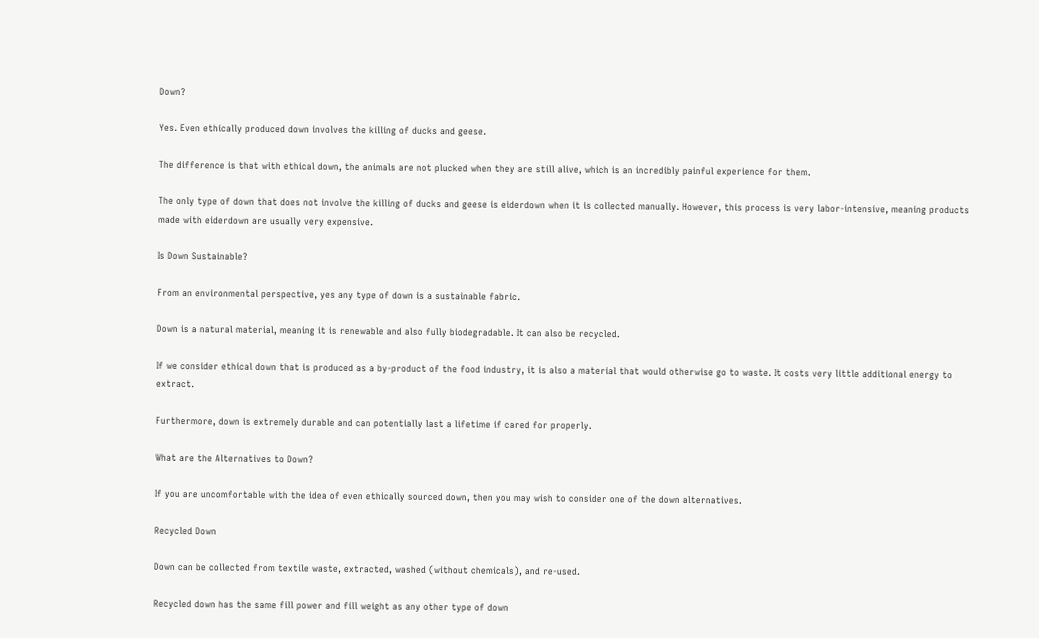Down?

Yes. Even ethically produced down involves the killing of ducks and geese.

The difference is that with ethical down, the animals are not plucked when they are still alive, which is an incredibly painful experience for them.

The only type of down that does not involve the killing of ducks and geese is eiderdown when it is collected manually. However, this process is very labor-intensive, meaning products made with eiderdown are usually very expensive.

Is Down Sustainable?

From an environmental perspective, yes any type of down is a sustainable fabric.

Down is a natural material, meaning it is renewable and also fully biodegradable. It can also be recycled.

If we consider ethical down that is produced as a by-product of the food industry, it is also a material that would otherwise go to waste. It costs very little additional energy to extract.

Furthermore, down is extremely durable and can potentially last a lifetime if cared for properly.

What are the Alternatives to Down?

If you are uncomfortable with the idea of even ethically sourced down, then you may wish to consider one of the down alternatives.

Recycled Down

Down can be collected from textile waste, extracted, washed (without chemicals), and re-used.

Recycled down has the same fill power and fill weight as any other type of down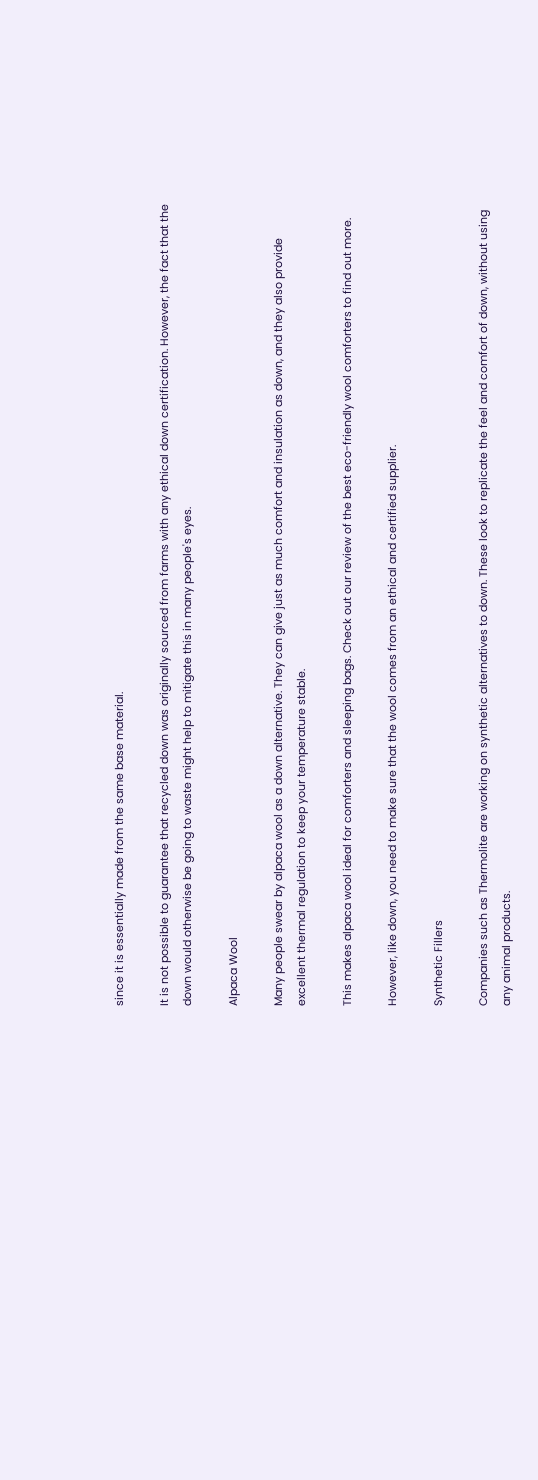since it is essentially made from the same base material.

It is not possible to guarantee that recycled down was originally sourced from farms with any ethical down certification. However, the fact that the down would otherwise be going to waste might help to mitigate this in many people's eyes.

Alpaca Wool

Many people swear by alpaca wool as a down alternative. They can give just as much comfort and insulation as down, and they also provide excellent thermal regulation to keep your temperature stable.

This makes alpaca wool ideal for comforters and sleeping bags. Check out our review of the best eco-friendly wool comforters to find out more.

However, like down, you need to make sure that the wool comes from an ethical and certified supplier.

Synthetic Fillers

Companies such as Thermolite are working on synthetic alternatives to down. These look to replicate the feel and comfort of down, without using any animal products.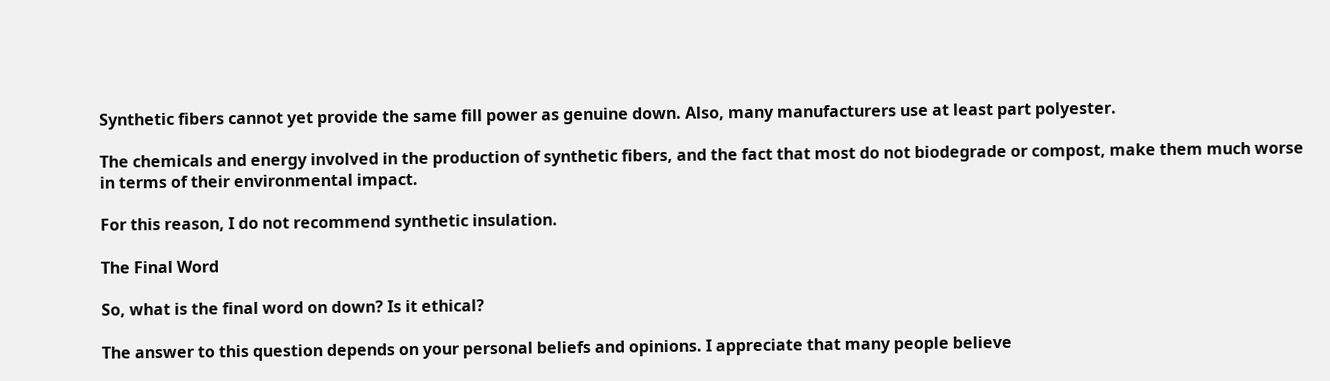Synthetic fibers cannot yet provide the same fill power as genuine down. Also, many manufacturers use at least part polyester.

The chemicals and energy involved in the production of synthetic fibers, and the fact that most do not biodegrade or compost, make them much worse in terms of their environmental impact.

For this reason, I do not recommend synthetic insulation.

The Final Word

So, what is the final word on down? Is it ethical?

The answer to this question depends on your personal beliefs and opinions. I appreciate that many people believe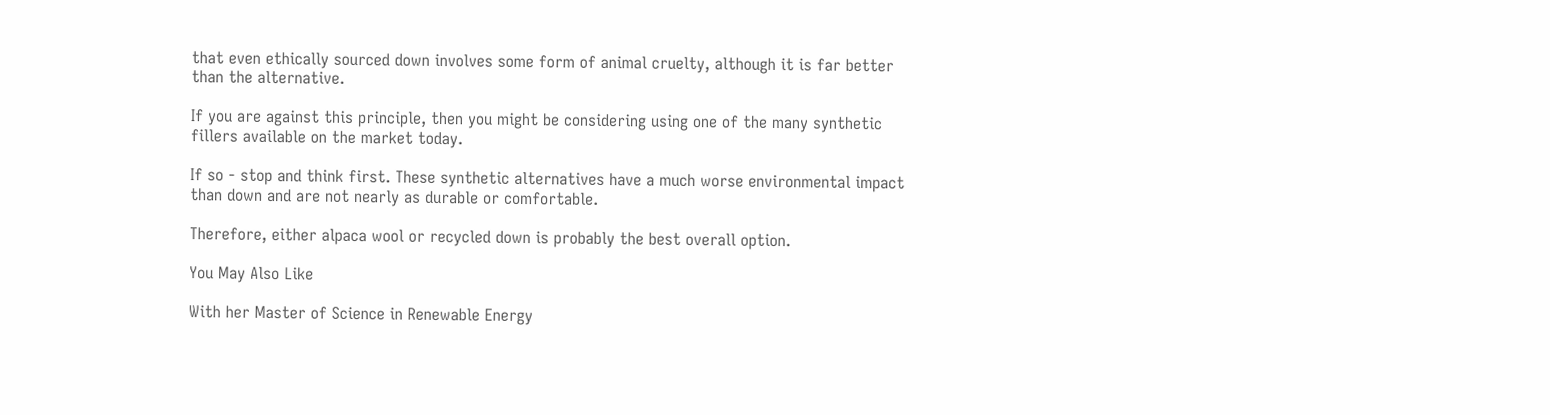that even ethically sourced down involves some form of animal cruelty, although it is far better than the alternative.

If you are against this principle, then you might be considering using one of the many synthetic fillers available on the market today.

If so - stop and think first. These synthetic alternatives have a much worse environmental impact than down and are not nearly as durable or comfortable.

Therefore, either alpaca wool or recycled down is probably the best overall option.

You May Also Like

With her Master of Science in Renewable Energy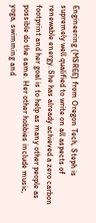Engineering (MSREE) from Oregon Tech, Steph is supremely well qualified to write on all aspects of renewable energy. She has already achieved a zero carbon footprint and her goal is to help as many other people as possible do the same. Her other hobbies include music, yoga, swimming and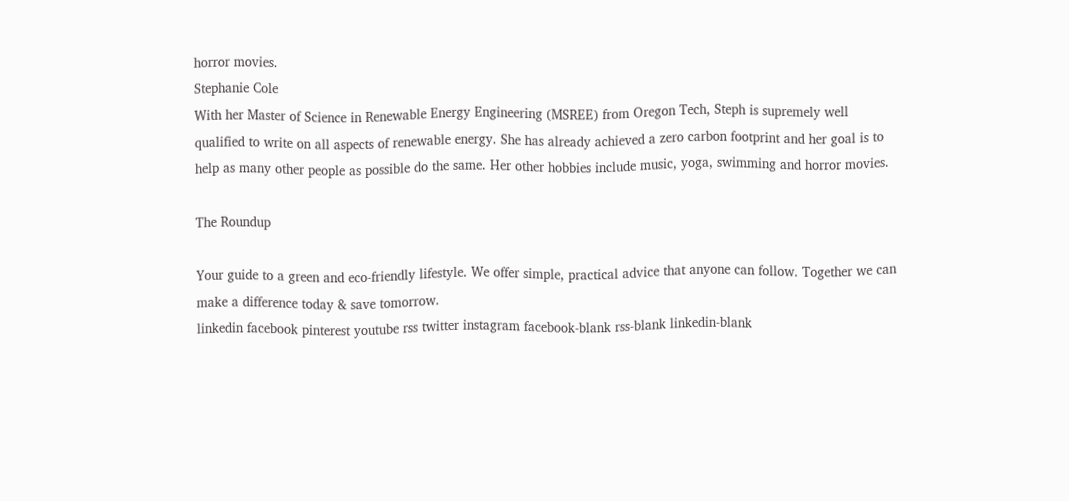horror movies.
Stephanie Cole
With her Master of Science in Renewable Energy Engineering (MSREE) from Oregon Tech, Steph is supremely well qualified to write on all aspects of renewable energy. She has already achieved a zero carbon footprint and her goal is to help as many other people as possible do the same. Her other hobbies include music, yoga, swimming and horror movies.

The Roundup

Your guide to a green and eco-friendly lifestyle. We offer simple, practical advice that anyone can follow. Together we can make a difference today & save tomorrow.
linkedin facebook pinterest youtube rss twitter instagram facebook-blank rss-blank linkedin-blank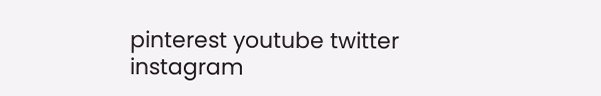pinterest youtube twitter instagram